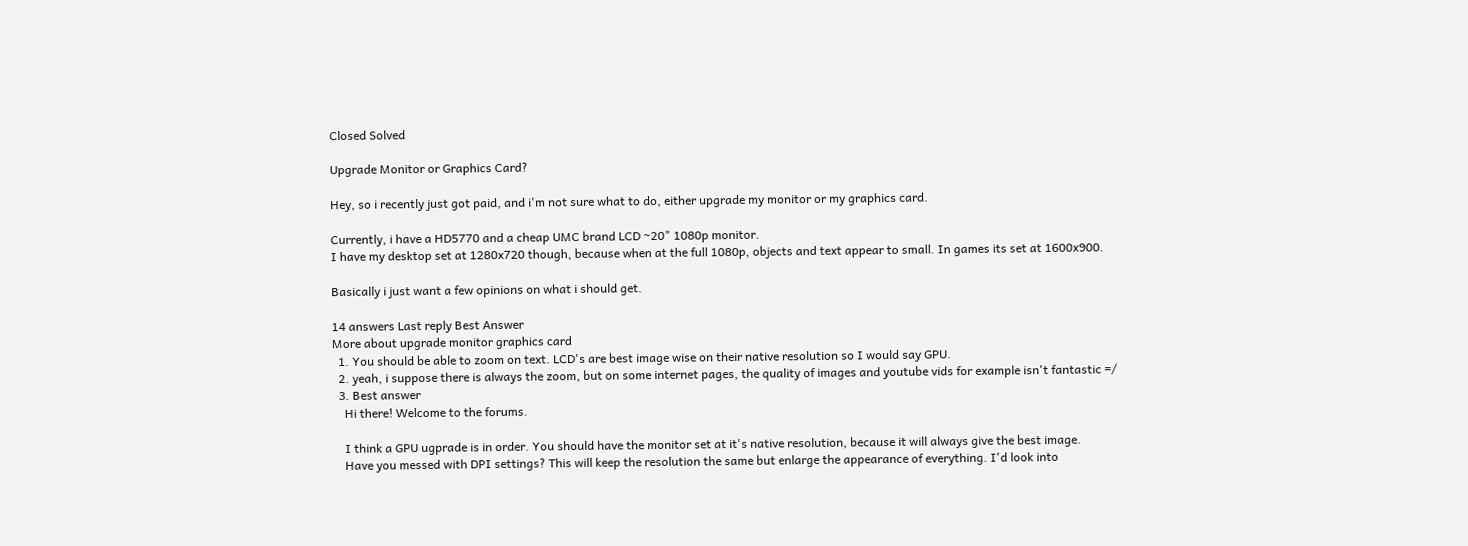Closed Solved

Upgrade Monitor or Graphics Card?

Hey, so i recently just got paid, and i'm not sure what to do, either upgrade my monitor or my graphics card.

Currently, i have a HD5770 and a cheap UMC brand LCD ~20" 1080p monitor.
I have my desktop set at 1280x720 though, because when at the full 1080p, objects and text appear to small. In games its set at 1600x900.

Basically i just want a few opinions on what i should get.

14 answers Last reply Best Answer
More about upgrade monitor graphics card
  1. You should be able to zoom on text. LCD's are best image wise on their native resolution so I would say GPU.
  2. yeah, i suppose there is always the zoom, but on some internet pages, the quality of images and youtube vids for example isn't fantastic =/
  3. Best answer
    Hi there! Welcome to the forums.

    I think a GPU ugprade is in order. You should have the monitor set at it's native resolution, because it will always give the best image.
    Have you messed with DPI settings? This will keep the resolution the same but enlarge the appearance of everything. I'd look into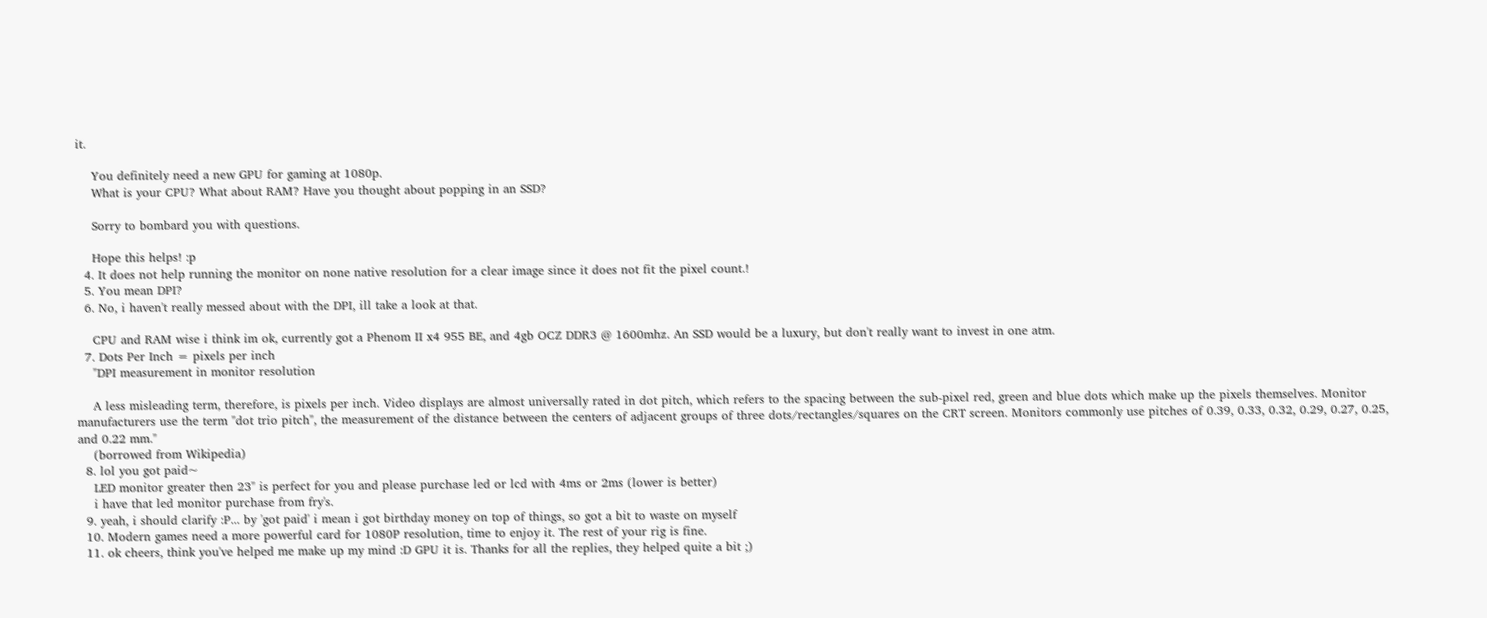it.

    You definitely need a new GPU for gaming at 1080p.
    What is your CPU? What about RAM? Have you thought about popping in an SSD?

    Sorry to bombard you with questions.

    Hope this helps! :p
  4. It does not help running the monitor on none native resolution for a clear image since it does not fit the pixel count.!
  5. You mean DPI?
  6. No, i haven't really messed about with the DPI, ill take a look at that.

    CPU and RAM wise i think im ok, currently got a Phenom II x4 955 BE, and 4gb OCZ DDR3 @ 1600mhz. An SSD would be a luxury, but don't really want to invest in one atm.
  7. Dots Per Inch = pixels per inch
    "DPI measurement in monitor resolution

    A less misleading term, therefore, is pixels per inch. Video displays are almost universally rated in dot pitch, which refers to the spacing between the sub-pixel red, green and blue dots which make up the pixels themselves. Monitor manufacturers use the term "dot trio pitch", the measurement of the distance between the centers of adjacent groups of three dots/rectangles/squares on the CRT screen. Monitors commonly use pitches of 0.39, 0.33, 0.32, 0.29, 0.27, 0.25, and 0.22 mm."
    (borrowed from Wikipedia)
  8. lol you got paid~
    LED monitor greater then 23" is perfect for you and please purchase led or lcd with 4ms or 2ms (lower is better)
    i have that led monitor purchase from fry's.
  9. yeah, i should clarify :P... by 'got paid' i mean i got birthday money on top of things, so got a bit to waste on myself
  10. Modern games need a more powerful card for 1080P resolution, time to enjoy it. The rest of your rig is fine.
  11. ok cheers, think you've helped me make up my mind :D GPU it is. Thanks for all the replies, they helped quite a bit ;)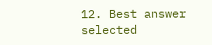12. Best answer selected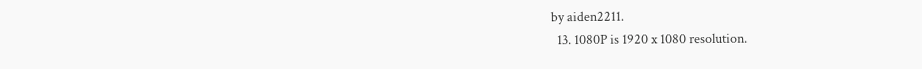by aiden2211.
  13. 1080P is 1920 x 1080 resolution.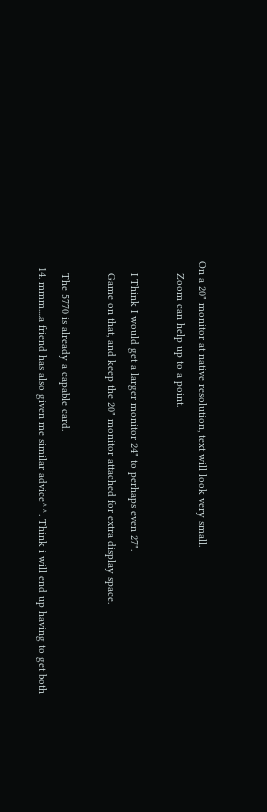On a 20" monitor at native resolution, text will look very small.
    Zoom can help up to a point.

    I Think I would get a larger monitor 24" to perhaps even 27".
    Game on that, and keep the 20" monitor attached for extra display space.

    The 5770 is already a capable card.
  14. mmm....a friend has also given me similar advice^^. Think i will end up having to get both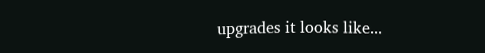upgrades it looks like...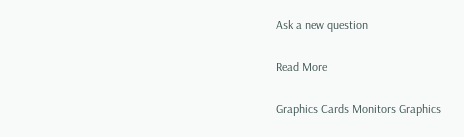Ask a new question

Read More

Graphics Cards Monitors Graphics